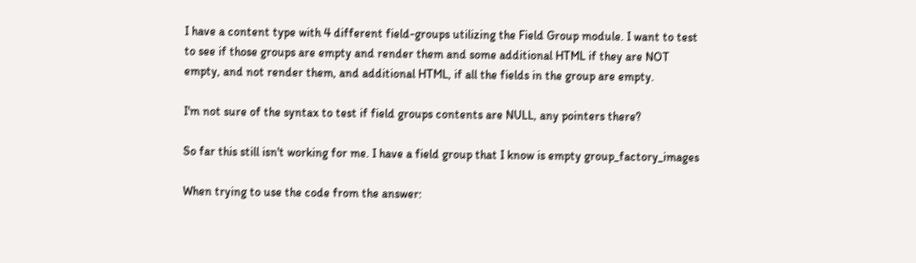I have a content type with 4 different field-groups utilizing the Field Group module. I want to test to see if those groups are empty and render them and some additional HTML if they are NOT empty, and not render them, and additional HTML, if all the fields in the group are empty.

I'm not sure of the syntax to test if field groups contents are NULL, any pointers there?

So far this still isn't working for me. I have a field group that I know is empty group_factory_images

When trying to use the code from the answer: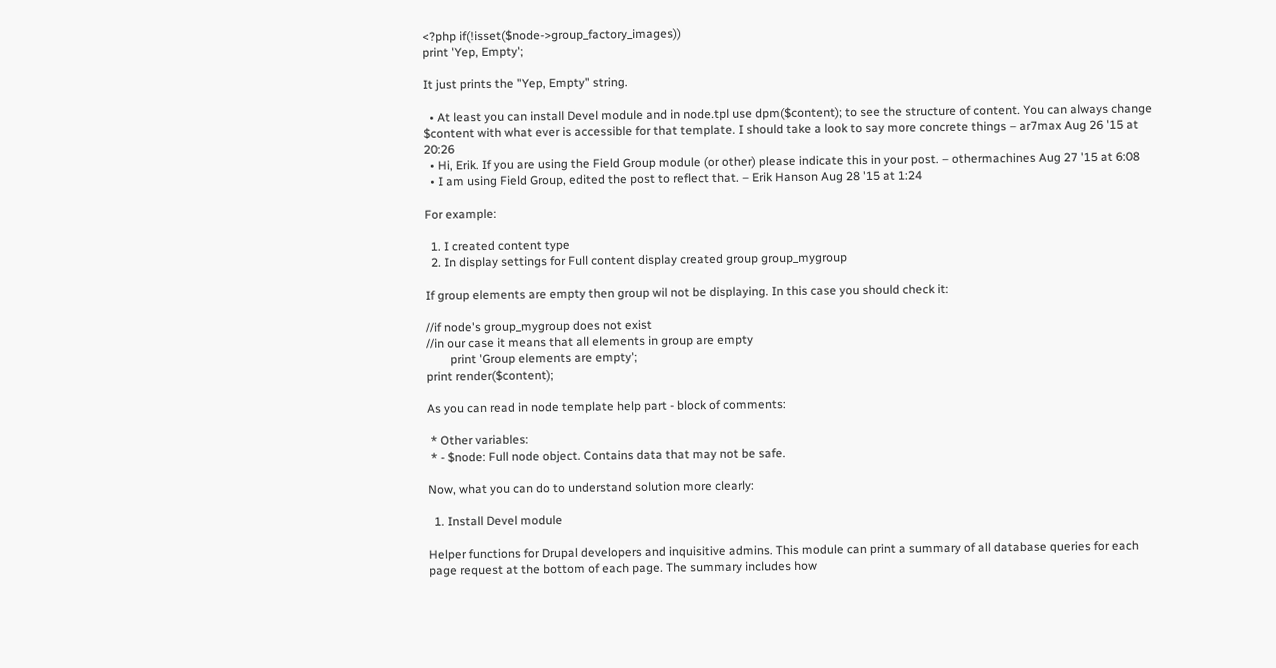<?php if(!isset($node->group_factory_images))
print 'Yep, Empty';

It just prints the "Yep, Empty" string.

  • At least you can install Devel module and in node.tpl use dpm($content); to see the structure of content. You can always change $content with what ever is accessible for that template. I should take a look to say more concrete things – ar7max Aug 26 '15 at 20:26
  • Hi, Erik. If you are using the Field Group module (or other) please indicate this in your post. – othermachines Aug 27 '15 at 6:08
  • I am using Field Group, edited the post to reflect that. – Erik Hanson Aug 28 '15 at 1:24

For example:

  1. I created content type
  2. In display settings for Full content display created group group_mygroup

If group elements are empty then group wil not be displaying. In this case you should check it:

//if node's group_mygroup does not exist
//in our case it means that all elements in group are empty
        print 'Group elements are empty';
print render($content);

As you can read in node template help part - block of comments:

 * Other variables:
 * - $node: Full node object. Contains data that may not be safe.

Now, what you can do to understand solution more clearly:

  1. Install Devel module

Helper functions for Drupal developers and inquisitive admins. This module can print a summary of all database queries for each page request at the bottom of each page. The summary includes how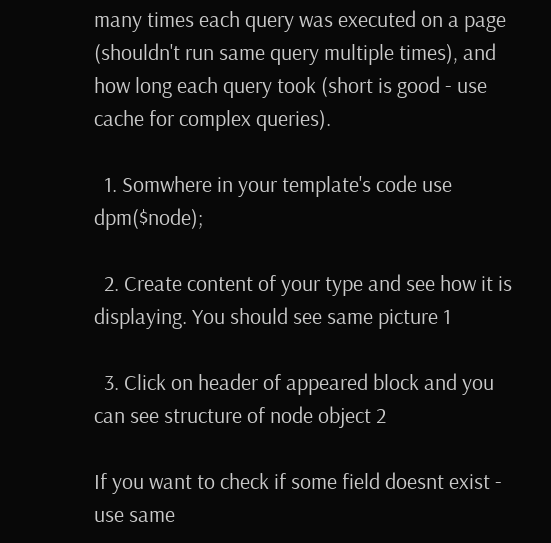many times each query was executed on a page (shouldn't run same query multiple times), and how long each query took (short is good - use cache for complex queries).

  1. Somwhere in your template's code use dpm($node);

  2. Create content of your type and see how it is displaying. You should see same picture 1

  3. Click on header of appeared block and you can see structure of node object 2

If you want to check if some field doesnt exist - use same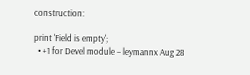construction:

print 'Field is empty';
  • +1 for Devel module – leymannx Aug 28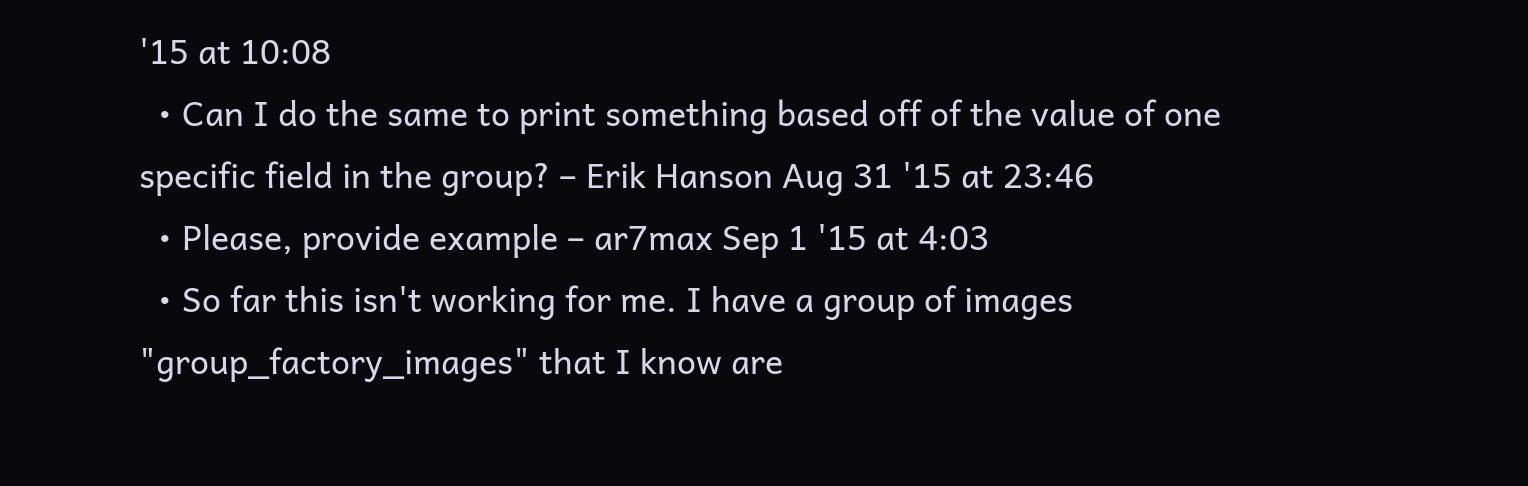'15 at 10:08
  • Can I do the same to print something based off of the value of one specific field in the group? – Erik Hanson Aug 31 '15 at 23:46
  • Please, provide example – ar7max Sep 1 '15 at 4:03
  • So far this isn't working for me. I have a group of images "group_factory_images" that I know are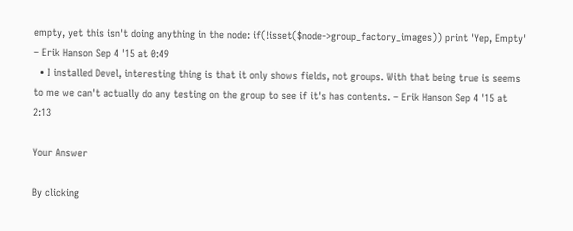empty, yet this isn't doing anything in the node: if(!isset($node->group_factory_images)) print 'Yep, Empty' – Erik Hanson Sep 4 '15 at 0:49
  • I installed Devel, interesting thing is that it only shows fields, not groups. With that being true is seems to me we can't actually do any testing on the group to see if it's has contents. – Erik Hanson Sep 4 '15 at 2:13

Your Answer

By clicking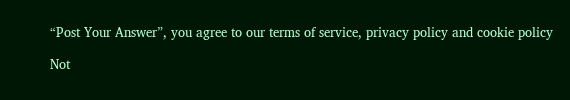“Post Your Answer”, you agree to our terms of service, privacy policy and cookie policy

Not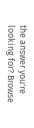the answer you're looking for? Browse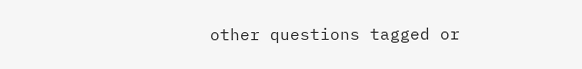other questions tagged or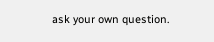ask your own question.